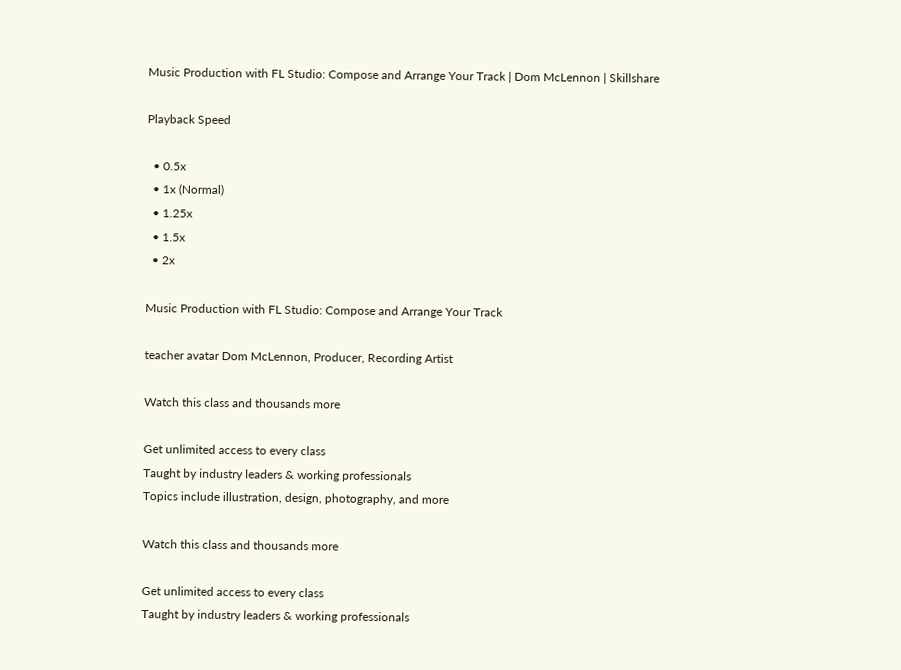Music Production with FL Studio: Compose and Arrange Your Track | Dom McLennon | Skillshare

Playback Speed

  • 0.5x
  • 1x (Normal)
  • 1.25x
  • 1.5x
  • 2x

Music Production with FL Studio: Compose and Arrange Your Track

teacher avatar Dom McLennon, Producer, Recording Artist

Watch this class and thousands more

Get unlimited access to every class
Taught by industry leaders & working professionals
Topics include illustration, design, photography, and more

Watch this class and thousands more

Get unlimited access to every class
Taught by industry leaders & working professionals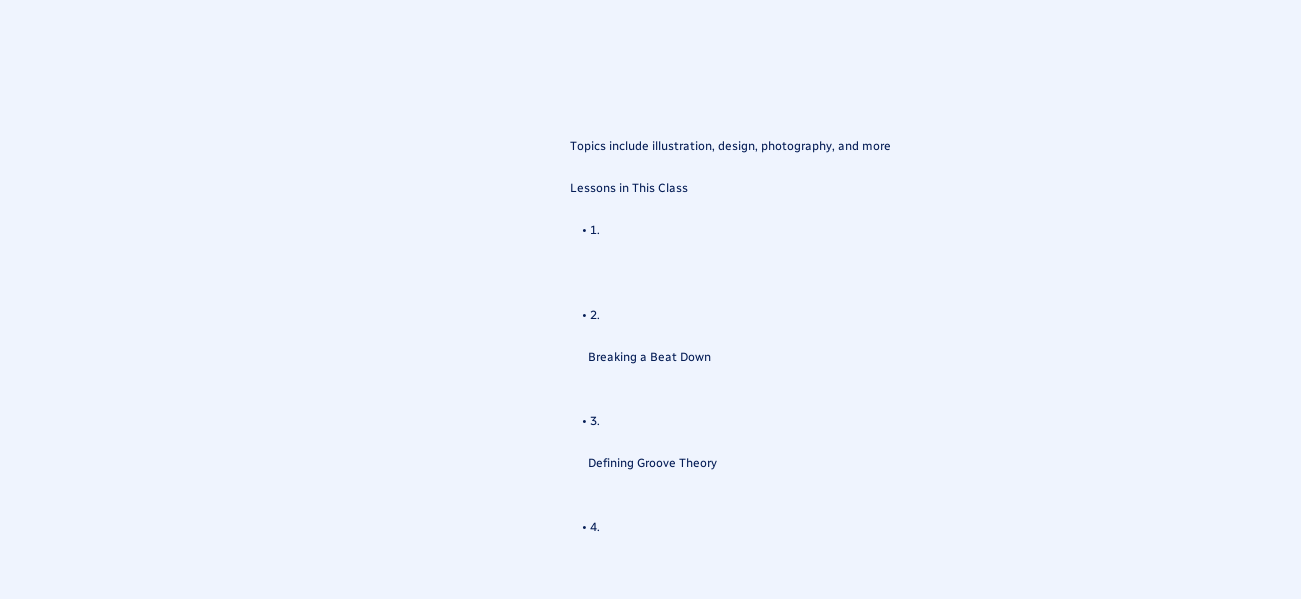Topics include illustration, design, photography, and more

Lessons in This Class

    • 1.



    • 2.

      Breaking a Beat Down


    • 3.

      Defining Groove Theory


    • 4.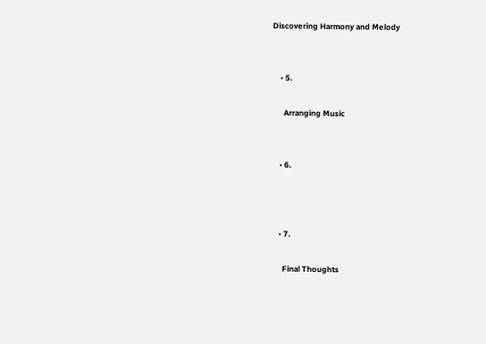Discovering Harmony and Melody


    • 5.

      Arranging Music


    • 6.



    • 7.

      Final Thoughts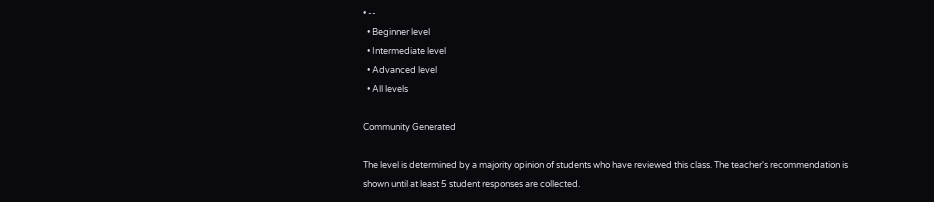• --
  • Beginner level
  • Intermediate level
  • Advanced level
  • All levels

Community Generated

The level is determined by a majority opinion of students who have reviewed this class. The teacher's recommendation is shown until at least 5 student responses are collected.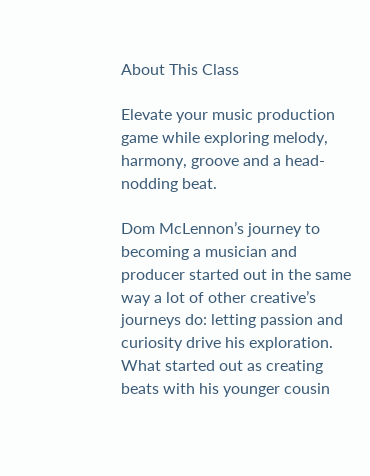About This Class

Elevate your music production game while exploring melody, harmony, groove and a head-nodding beat.

Dom McLennon’s journey to becoming a musician and producer started out in the same way a lot of other creative’s journeys do: letting passion and curiosity drive his exploration. What started out as creating beats with his younger cousin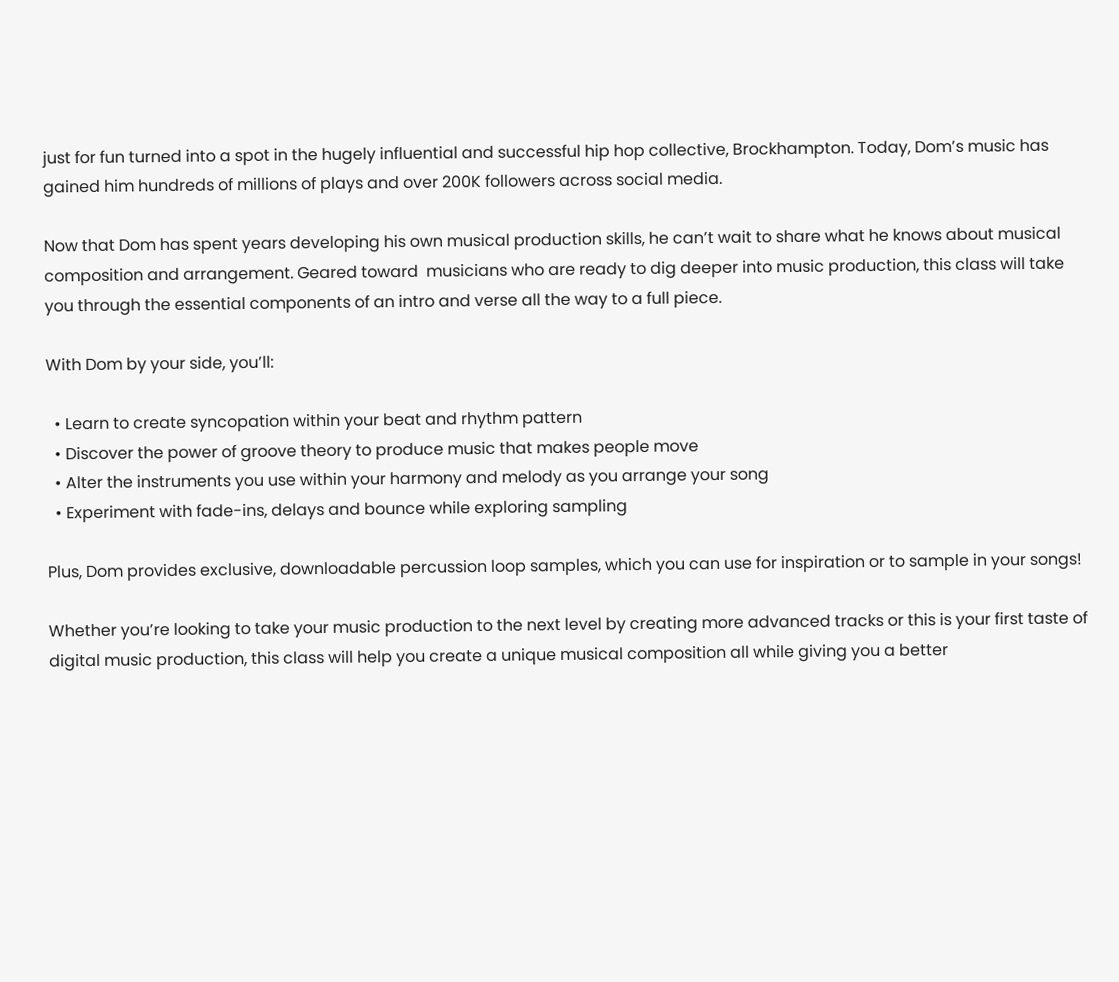just for fun turned into a spot in the hugely influential and successful hip hop collective, Brockhampton. Today, Dom’s music has gained him hundreds of millions of plays and over 200K followers across social media.

Now that Dom has spent years developing his own musical production skills, he can’t wait to share what he knows about musical composition and arrangement. Geared toward  musicians who are ready to dig deeper into music production, this class will take you through the essential components of an intro and verse all the way to a full piece.

With Dom by your side, you’ll:

  • Learn to create syncopation within your beat and rhythm pattern
  • Discover the power of groove theory to produce music that makes people move
  • Alter the instruments you use within your harmony and melody as you arrange your song
  • Experiment with fade-ins, delays and bounce while exploring sampling

Plus, Dom provides exclusive, downloadable percussion loop samples, which you can use for inspiration or to sample in your songs!

Whether you’re looking to take your music production to the next level by creating more advanced tracks or this is your first taste of digital music production, this class will help you create a unique musical composition all while giving you a better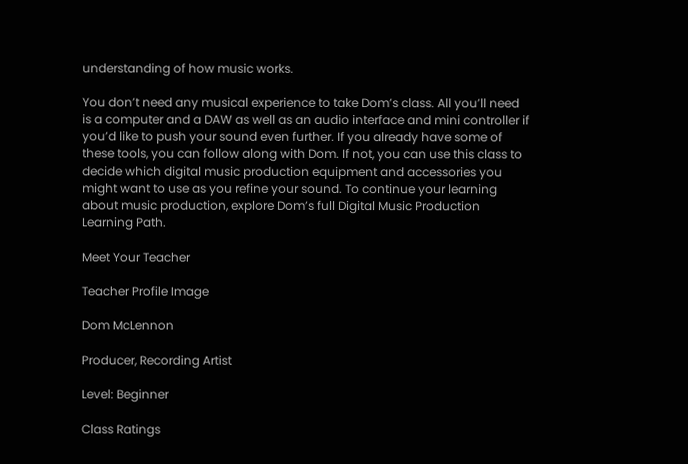understanding of how music works.

You don’t need any musical experience to take Dom’s class. All you’ll need is a computer and a DAW as well as an audio interface and mini controller if you’d like to push your sound even further. If you already have some of these tools, you can follow along with Dom. If not, you can use this class to decide which digital music production equipment and accessories you might want to use as you refine your sound. To continue your learning about music production, explore Dom’s full Digital Music Production Learning Path.

Meet Your Teacher

Teacher Profile Image

Dom McLennon

Producer, Recording Artist

Level: Beginner

Class Ratings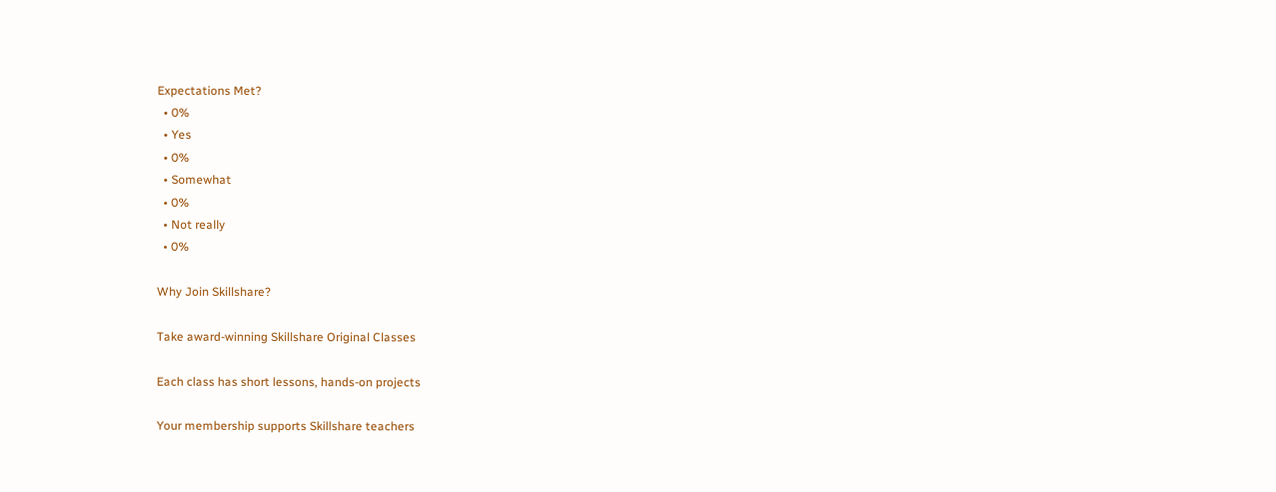Expectations Met?
  • 0%
  • Yes
  • 0%
  • Somewhat
  • 0%
  • Not really
  • 0%

Why Join Skillshare?

Take award-winning Skillshare Original Classes

Each class has short lessons, hands-on projects

Your membership supports Skillshare teachers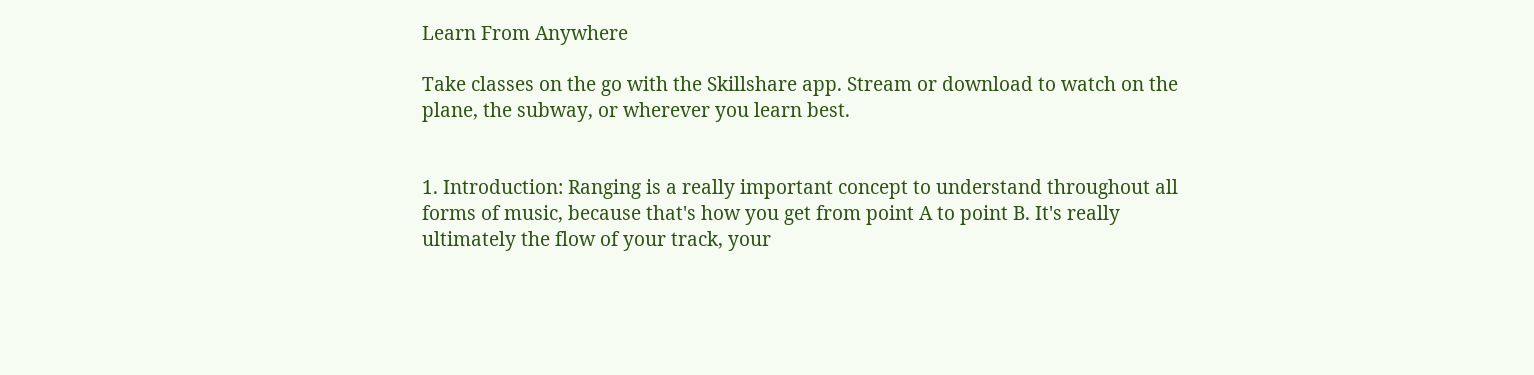Learn From Anywhere

Take classes on the go with the Skillshare app. Stream or download to watch on the plane, the subway, or wherever you learn best.


1. Introduction: Ranging is a really important concept to understand throughout all forms of music, because that's how you get from point A to point B. It's really ultimately the flow of your track, your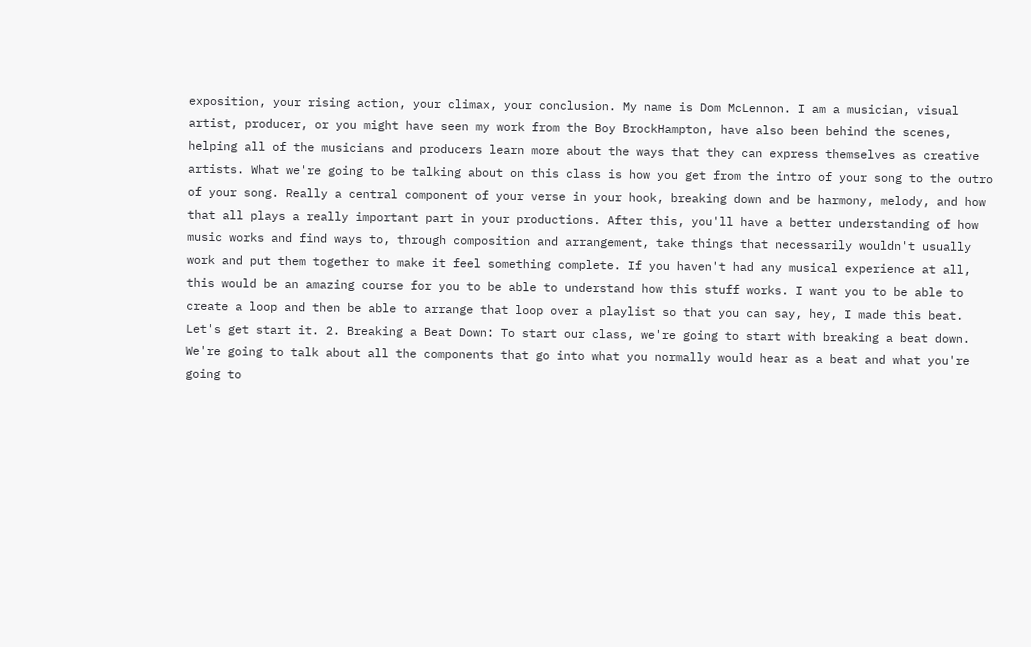exposition, your rising action, your climax, your conclusion. My name is Dom McLennon. I am a musician, visual artist, producer, or you might have seen my work from the Boy BrockHampton, have also been behind the scenes, helping all of the musicians and producers learn more about the ways that they can express themselves as creative artists. What we're going to be talking about on this class is how you get from the intro of your song to the outro of your song. Really a central component of your verse in your hook, breaking down and be harmony, melody, and how that all plays a really important part in your productions. After this, you'll have a better understanding of how music works and find ways to, through composition and arrangement, take things that necessarily wouldn't usually work and put them together to make it feel something complete. If you haven't had any musical experience at all, this would be an amazing course for you to be able to understand how this stuff works. I want you to be able to create a loop and then be able to arrange that loop over a playlist so that you can say, hey, I made this beat. Let's get start it. 2. Breaking a Beat Down: To start our class, we're going to start with breaking a beat down. We're going to talk about all the components that go into what you normally would hear as a beat and what you're going to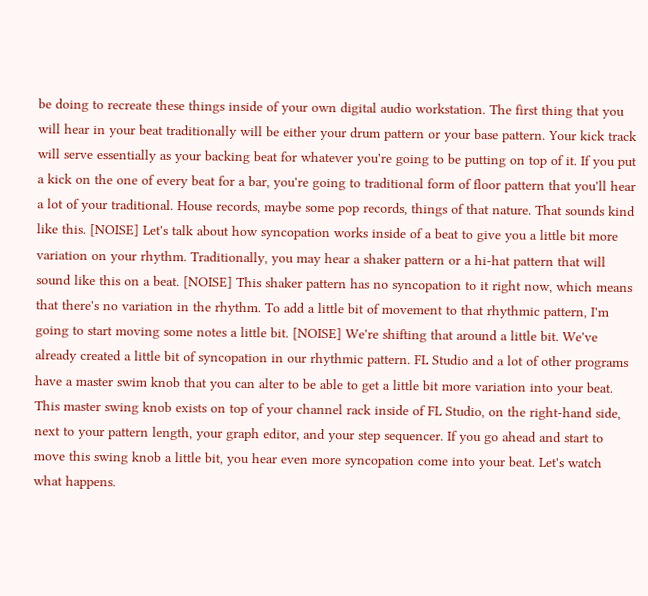be doing to recreate these things inside of your own digital audio workstation. The first thing that you will hear in your beat traditionally will be either your drum pattern or your base pattern. Your kick track will serve essentially as your backing beat for whatever you're going to be putting on top of it. If you put a kick on the one of every beat for a bar, you're going to traditional form of floor pattern that you'll hear a lot of your traditional. House records, maybe some pop records, things of that nature. That sounds kind like this. [NOISE] Let's talk about how syncopation works inside of a beat to give you a little bit more variation on your rhythm. Traditionally, you may hear a shaker pattern or a hi-hat pattern that will sound like this on a beat. [NOISE] This shaker pattern has no syncopation to it right now, which means that there's no variation in the rhythm. To add a little bit of movement to that rhythmic pattern, I'm going to start moving some notes a little bit. [NOISE] We're shifting that around a little bit. We've already created a little bit of syncopation in our rhythmic pattern. FL Studio and a lot of other programs have a master swim knob that you can alter to be able to get a little bit more variation into your beat. This master swing knob exists on top of your channel rack inside of FL Studio, on the right-hand side, next to your pattern length, your graph editor, and your step sequencer. If you go ahead and start to move this swing knob a little bit, you hear even more syncopation come into your beat. Let's watch what happens.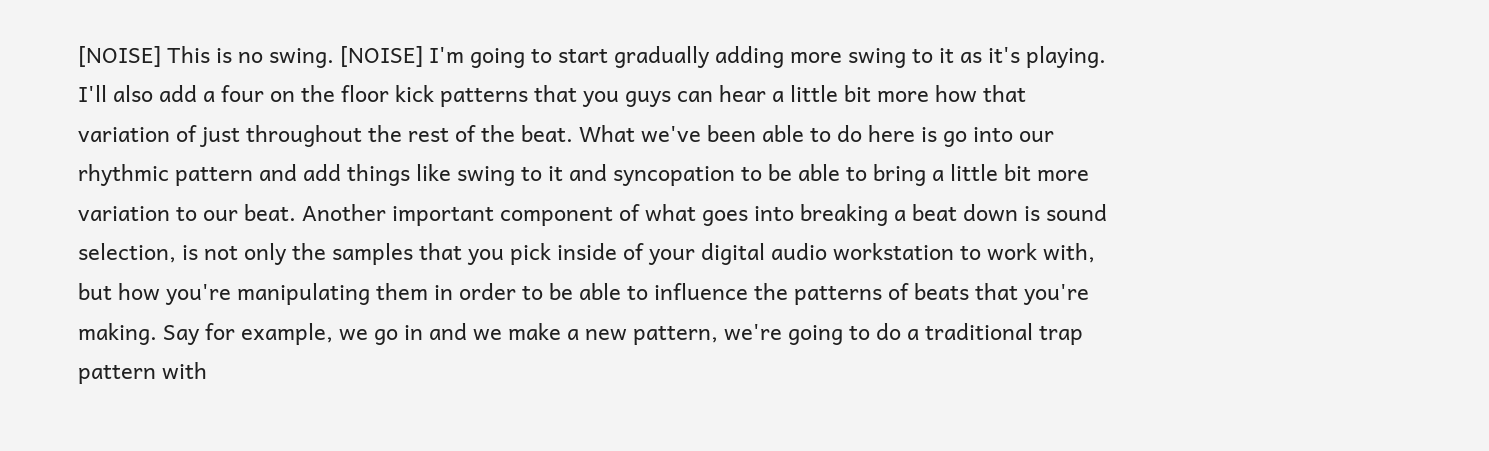[NOISE] This is no swing. [NOISE] I'm going to start gradually adding more swing to it as it's playing. I'll also add a four on the floor kick patterns that you guys can hear a little bit more how that variation of just throughout the rest of the beat. What we've been able to do here is go into our rhythmic pattern and add things like swing to it and syncopation to be able to bring a little bit more variation to our beat. Another important component of what goes into breaking a beat down is sound selection, is not only the samples that you pick inside of your digital audio workstation to work with, but how you're manipulating them in order to be able to influence the patterns of beats that you're making. Say for example, we go in and we make a new pattern, we're going to do a traditional trap pattern with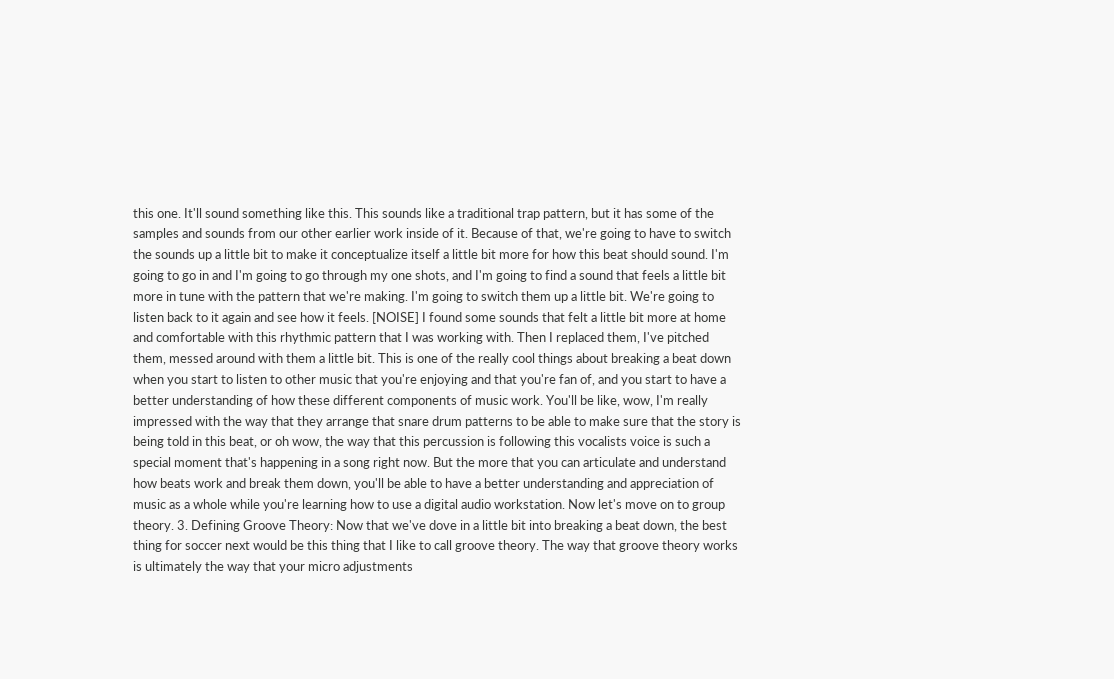this one. It'll sound something like this. This sounds like a traditional trap pattern, but it has some of the samples and sounds from our other earlier work inside of it. Because of that, we're going to have to switch the sounds up a little bit to make it conceptualize itself a little bit more for how this beat should sound. I'm going to go in and I'm going to go through my one shots, and I'm going to find a sound that feels a little bit more in tune with the pattern that we're making. I'm going to switch them up a little bit. We're going to listen back to it again and see how it feels. [NOISE] I found some sounds that felt a little bit more at home and comfortable with this rhythmic pattern that I was working with. Then I replaced them, I've pitched them, messed around with them a little bit. This is one of the really cool things about breaking a beat down when you start to listen to other music that you're enjoying and that you're fan of, and you start to have a better understanding of how these different components of music work. You'll be like, wow, I'm really impressed with the way that they arrange that snare drum patterns to be able to make sure that the story is being told in this beat, or oh wow, the way that this percussion is following this vocalists voice is such a special moment that's happening in a song right now. But the more that you can articulate and understand how beats work and break them down, you'll be able to have a better understanding and appreciation of music as a whole while you're learning how to use a digital audio workstation. Now let's move on to group theory. 3. Defining Groove Theory: Now that we've dove in a little bit into breaking a beat down, the best thing for soccer next would be this thing that I like to call groove theory. The way that groove theory works is ultimately the way that your micro adjustments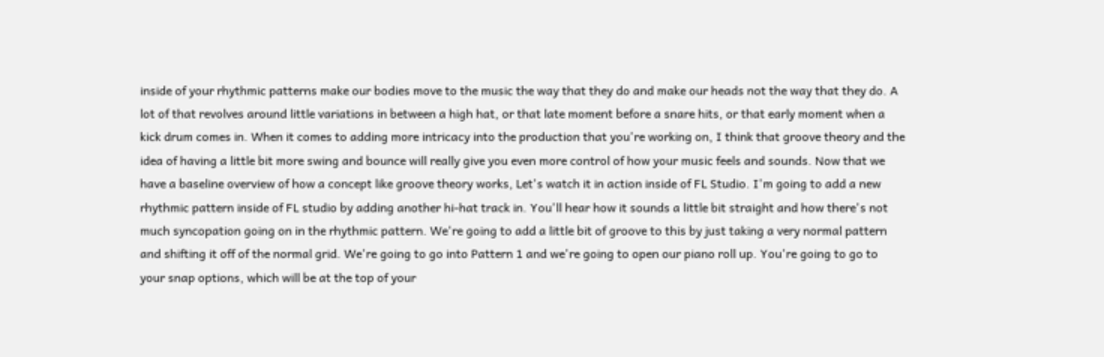inside of your rhythmic patterns make our bodies move to the music the way that they do and make our heads not the way that they do. A lot of that revolves around little variations in between a high hat, or that late moment before a snare hits, or that early moment when a kick drum comes in. When it comes to adding more intricacy into the production that you're working on, I think that groove theory and the idea of having a little bit more swing and bounce will really give you even more control of how your music feels and sounds. Now that we have a baseline overview of how a concept like groove theory works, Let's watch it in action inside of FL Studio. I'm going to add a new rhythmic pattern inside of FL studio by adding another hi-hat track in. You'll hear how it sounds a little bit straight and how there's not much syncopation going on in the rhythmic pattern. We're going to add a little bit of groove to this by just taking a very normal pattern and shifting it off of the normal grid. We're going to go into Pattern 1 and we're going to open our piano roll up. You're going to go to your snap options, which will be at the top of your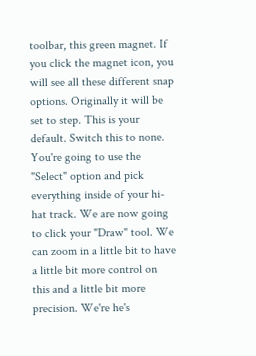toolbar, this green magnet. If you click the magnet icon, you will see all these different snap options. Originally it will be set to step. This is your default. Switch this to none. You're going to use the "Select" option and pick everything inside of your hi-hat track. We are now going to click your "Draw" tool. We can zoom in a little bit to have a little bit more control on this and a little bit more precision. We're he's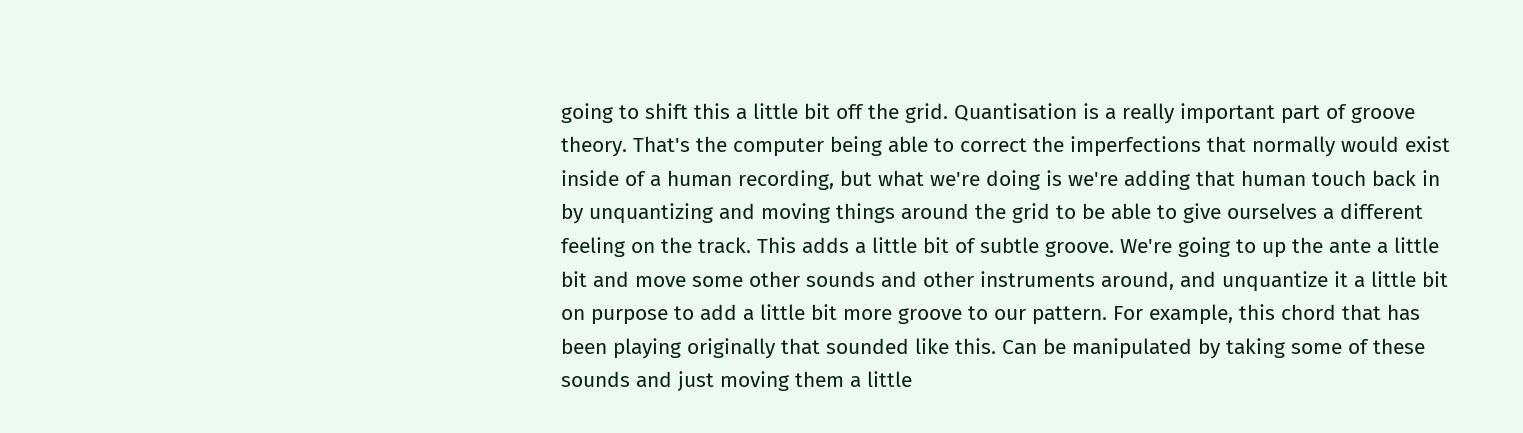going to shift this a little bit off the grid. Quantisation is a really important part of groove theory. That's the computer being able to correct the imperfections that normally would exist inside of a human recording, but what we're doing is we're adding that human touch back in by unquantizing and moving things around the grid to be able to give ourselves a different feeling on the track. This adds a little bit of subtle groove. We're going to up the ante a little bit and move some other sounds and other instruments around, and unquantize it a little bit on purpose to add a little bit more groove to our pattern. For example, this chord that has been playing originally that sounded like this. Can be manipulated by taking some of these sounds and just moving them a little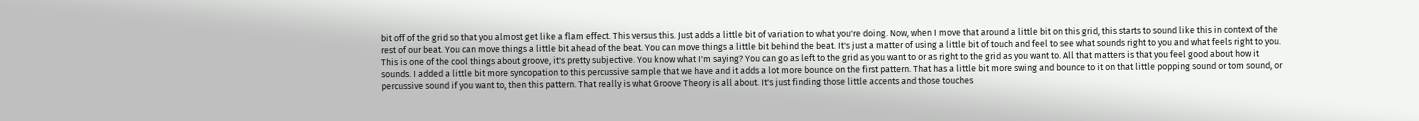bit off of the grid so that you almost get like a flam effect. This versus this. Just adds a little bit of variation to what you're doing. Now, when I move that around a little bit on this grid, this starts to sound like this in context of the rest of our beat. You can move things a little bit ahead of the beat. You can move things a little bit behind the beat. It's just a matter of using a little bit of touch and feel to see what sounds right to you and what feels right to you. This is one of the cool things about groove, it's pretty subjective. You know what I'm saying? You can go as left to the grid as you want to or as right to the grid as you want to. All that matters is that you feel good about how it sounds. I added a little bit more syncopation to this percussive sample that we have and it adds a lot more bounce on the first pattern. That has a little bit more swing and bounce to it on that little popping sound or tom sound, or percussive sound if you want to, then this pattern. That really is what Groove Theory is all about. It's just finding those little accents and those touches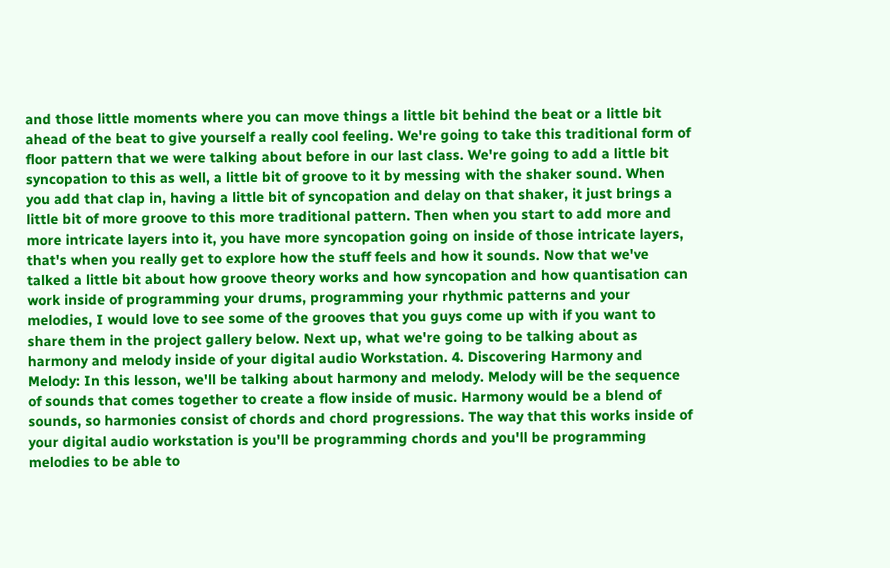and those little moments where you can move things a little bit behind the beat or a little bit ahead of the beat to give yourself a really cool feeling. We're going to take this traditional form of floor pattern that we were talking about before in our last class. We're going to add a little bit syncopation to this as well, a little bit of groove to it by messing with the shaker sound. When you add that clap in, having a little bit of syncopation and delay on that shaker, it just brings a little bit of more groove to this more traditional pattern. Then when you start to add more and more intricate layers into it, you have more syncopation going on inside of those intricate layers, that's when you really get to explore how the stuff feels and how it sounds. Now that we've talked a little bit about how groove theory works and how syncopation and how quantisation can work inside of programming your drums, programming your rhythmic patterns and your melodies, I would love to see some of the grooves that you guys come up with if you want to share them in the project gallery below. Next up, what we're going to be talking about as harmony and melody inside of your digital audio Workstation. 4. Discovering Harmony and Melody: In this lesson, we'll be talking about harmony and melody. Melody will be the sequence of sounds that comes together to create a flow inside of music. Harmony would be a blend of sounds, so harmonies consist of chords and chord progressions. The way that this works inside of your digital audio workstation is you'll be programming chords and you'll be programming melodies to be able to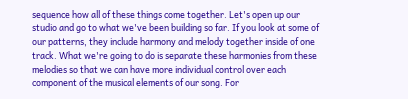sequence how all of these things come together. Let's open up our studio and go to what we've been building so far. If you look at some of our patterns, they include harmony and melody together inside of one track. What we're going to do is separate these harmonies from these melodies so that we can have more individual control over each component of the musical elements of our song. For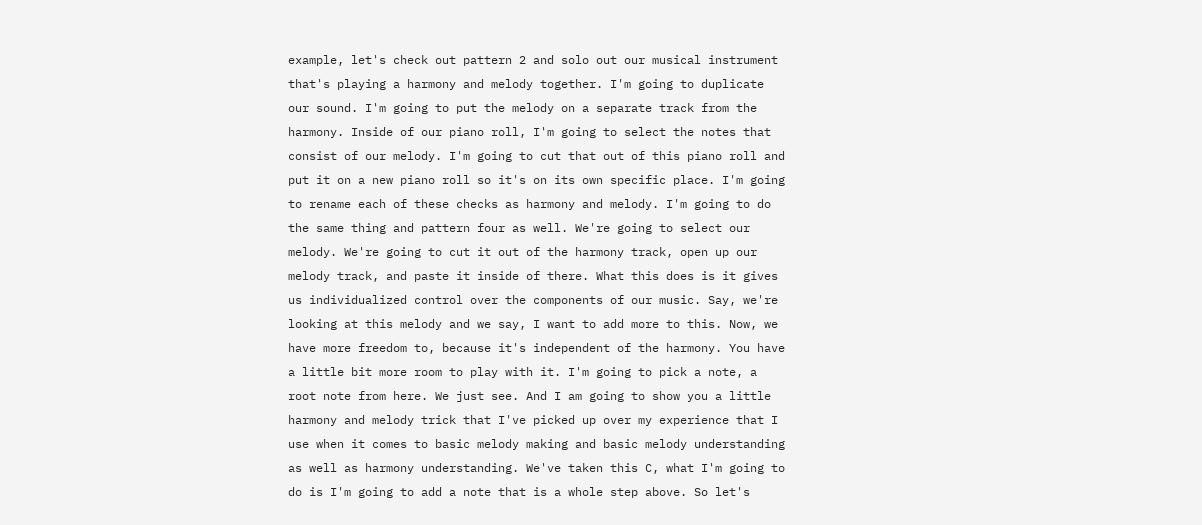example, let's check out pattern 2 and solo out our musical instrument that's playing a harmony and melody together. I'm going to duplicate our sound. I'm going to put the melody on a separate track from the harmony. Inside of our piano roll, I'm going to select the notes that consist of our melody. I'm going to cut that out of this piano roll and put it on a new piano roll so it's on its own specific place. I'm going to rename each of these checks as harmony and melody. I'm going to do the same thing and pattern four as well. We're going to select our melody. We're going to cut it out of the harmony track, open up our melody track, and paste it inside of there. What this does is it gives us individualized control over the components of our music. Say, we're looking at this melody and we say, I want to add more to this. Now, we have more freedom to, because it's independent of the harmony. You have a little bit more room to play with it. I'm going to pick a note, a root note from here. We just see. And I am going to show you a little harmony and melody trick that I've picked up over my experience that I use when it comes to basic melody making and basic melody understanding as well as harmony understanding. We've taken this C, what I'm going to do is I'm going to add a note that is a whole step above. So let's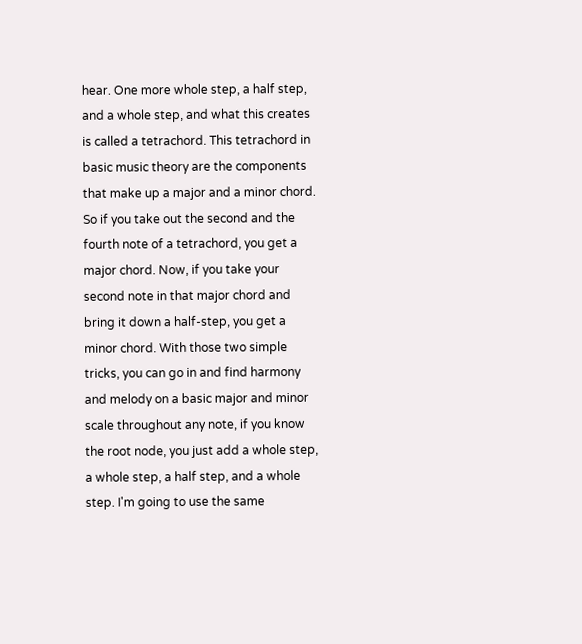hear. One more whole step, a half step, and a whole step, and what this creates is called a tetrachord. This tetrachord in basic music theory are the components that make up a major and a minor chord. So if you take out the second and the fourth note of a tetrachord, you get a major chord. Now, if you take your second note in that major chord and bring it down a half-step, you get a minor chord. With those two simple tricks, you can go in and find harmony and melody on a basic major and minor scale throughout any note, if you know the root node, you just add a whole step, a whole step, a half step, and a whole step. I'm going to use the same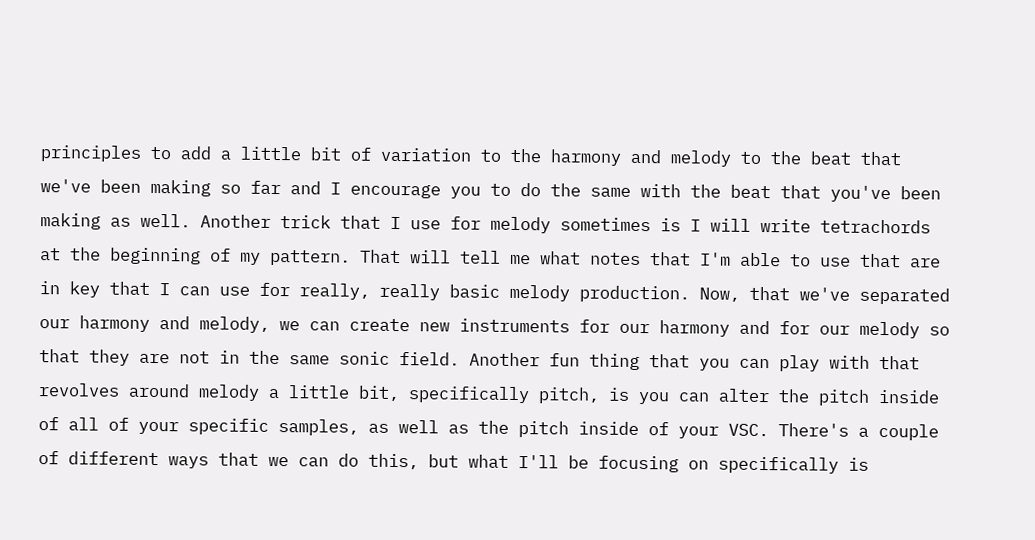principles to add a little bit of variation to the harmony and melody to the beat that we've been making so far and I encourage you to do the same with the beat that you've been making as well. Another trick that I use for melody sometimes is I will write tetrachords at the beginning of my pattern. That will tell me what notes that I'm able to use that are in key that I can use for really, really basic melody production. Now, that we've separated our harmony and melody, we can create new instruments for our harmony and for our melody so that they are not in the same sonic field. Another fun thing that you can play with that revolves around melody a little bit, specifically pitch, is you can alter the pitch inside of all of your specific samples, as well as the pitch inside of your VSC. There's a couple of different ways that we can do this, but what I'll be focusing on specifically is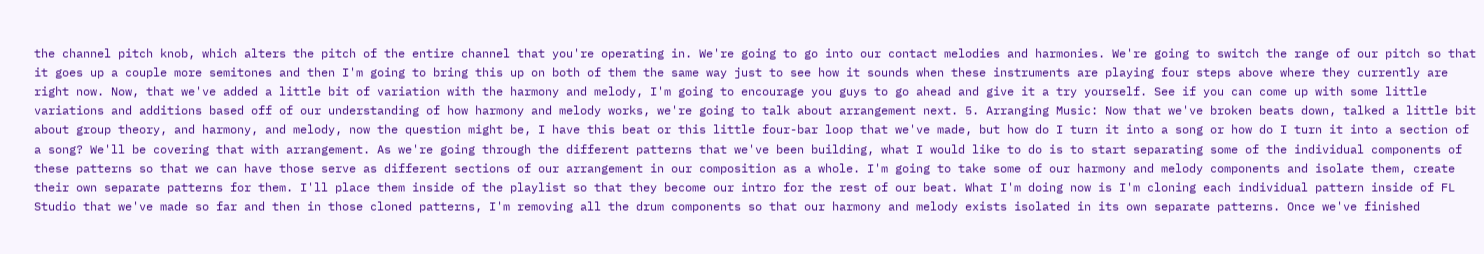the channel pitch knob, which alters the pitch of the entire channel that you're operating in. We're going to go into our contact melodies and harmonies. We're going to switch the range of our pitch so that it goes up a couple more semitones and then I'm going to bring this up on both of them the same way just to see how it sounds when these instruments are playing four steps above where they currently are right now. Now, that we've added a little bit of variation with the harmony and melody, I'm going to encourage you guys to go ahead and give it a try yourself. See if you can come up with some little variations and additions based off of our understanding of how harmony and melody works, we're going to talk about arrangement next. 5. Arranging Music: Now that we've broken beats down, talked a little bit about group theory, and harmony, and melody, now the question might be, I have this beat or this little four-bar loop that we've made, but how do I turn it into a song or how do I turn it into a section of a song? We'll be covering that with arrangement. As we're going through the different patterns that we've been building, what I would like to do is to start separating some of the individual components of these patterns so that we can have those serve as different sections of our arrangement in our composition as a whole. I'm going to take some of our harmony and melody components and isolate them, create their own separate patterns for them. I'll place them inside of the playlist so that they become our intro for the rest of our beat. What I'm doing now is I'm cloning each individual pattern inside of FL Studio that we've made so far and then in those cloned patterns, I'm removing all the drum components so that our harmony and melody exists isolated in its own separate patterns. Once we've finished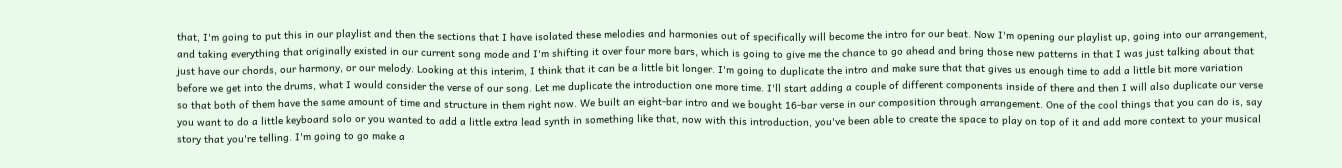that, I'm going to put this in our playlist and then the sections that I have isolated these melodies and harmonies out of specifically will become the intro for our beat. Now I'm opening our playlist up, going into our arrangement, and taking everything that originally existed in our current song mode and I'm shifting it over four more bars, which is going to give me the chance to go ahead and bring those new patterns in that I was just talking about that just have our chords, our harmony, or our melody. Looking at this interim, I think that it can be a little bit longer. I'm going to duplicate the intro and make sure that that gives us enough time to add a little bit more variation before we get into the drums, what I would consider the verse of our song. Let me duplicate the introduction one more time. I'll start adding a couple of different components inside of there and then I will also duplicate our verse so that both of them have the same amount of time and structure in them right now. We built an eight-bar intro and we bought 16-bar verse in our composition through arrangement. One of the cool things that you can do is, say you want to do a little keyboard solo or you wanted to add a little extra lead synth in something like that, now with this introduction, you've been able to create the space to play on top of it and add more context to your musical story that you're telling. I'm going to go make a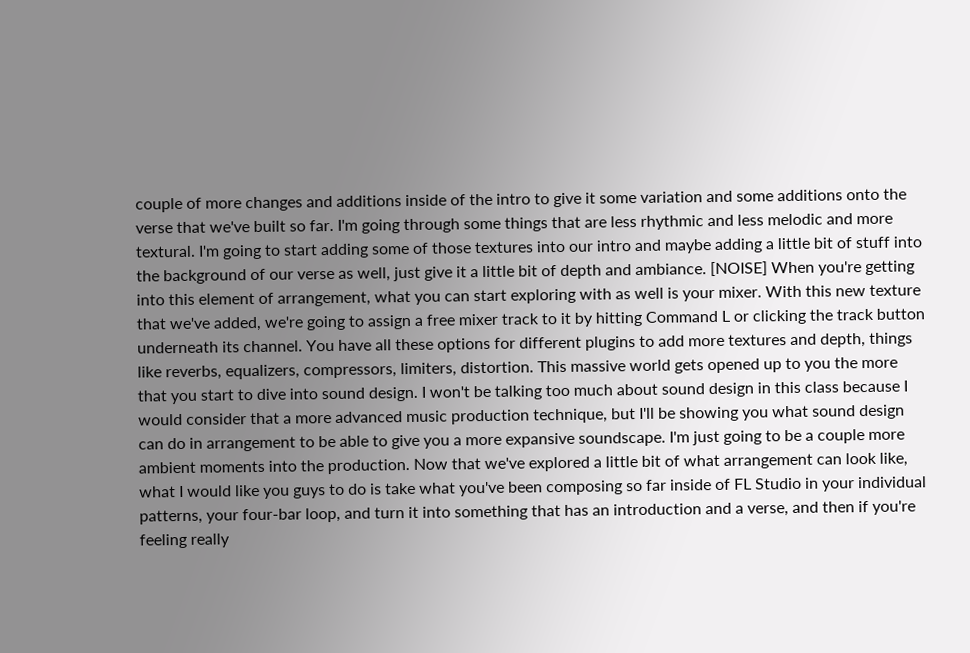couple of more changes and additions inside of the intro to give it some variation and some additions onto the verse that we've built so far. I'm going through some things that are less rhythmic and less melodic and more textural. I'm going to start adding some of those textures into our intro and maybe adding a little bit of stuff into the background of our verse as well, just give it a little bit of depth and ambiance. [NOISE] When you're getting into this element of arrangement, what you can start exploring with as well is your mixer. With this new texture that we've added, we're going to assign a free mixer track to it by hitting Command L or clicking the track button underneath its channel. You have all these options for different plugins to add more textures and depth, things like reverbs, equalizers, compressors, limiters, distortion. This massive world gets opened up to you the more that you start to dive into sound design. I won't be talking too much about sound design in this class because I would consider that a more advanced music production technique, but I'll be showing you what sound design can do in arrangement to be able to give you a more expansive soundscape. I'm just going to be a couple more ambient moments into the production. Now that we've explored a little bit of what arrangement can look like, what I would like you guys to do is take what you've been composing so far inside of FL Studio in your individual patterns, your four-bar loop, and turn it into something that has an introduction and a verse, and then if you're feeling really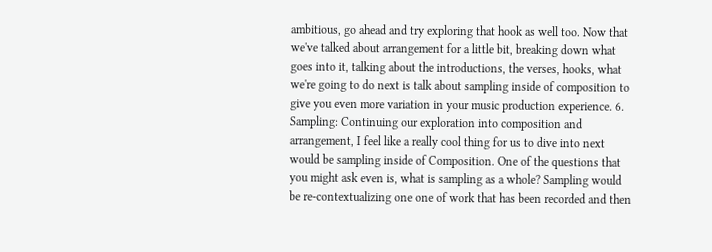ambitious, go ahead and try exploring that hook as well too. Now that we've talked about arrangement for a little bit, breaking down what goes into it, talking about the introductions, the verses, hooks, what we're going to do next is talk about sampling inside of composition to give you even more variation in your music production experience. 6. Sampling: Continuing our exploration into composition and arrangement, I feel like a really cool thing for us to dive into next would be sampling inside of Composition. One of the questions that you might ask even is, what is sampling as a whole? Sampling would be re-contextualizing one one of work that has been recorded and then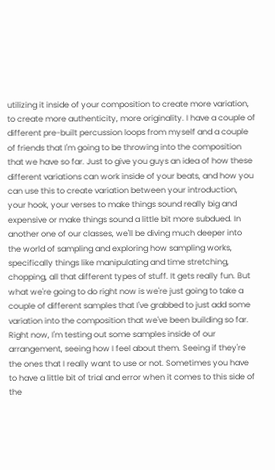utilizing it inside of your composition to create more variation, to create more authenticity, more originality. I have a couple of different pre-built percussion loops from myself and a couple of friends that I'm going to be throwing into the composition that we have so far. Just to give you guys an idea of how these different variations can work inside of your beats, and how you can use this to create variation between your introduction, your hook, your verses to make things sound really big and expensive or make things sound a little bit more subdued. In another one of our classes, we'll be diving much deeper into the world of sampling and exploring how sampling works, specifically things like manipulating and time stretching, chopping, all that different types of stuff. It gets really fun. But what we're going to do right now is we're just going to take a couple of different samples that I've grabbed to just add some variation into the composition that we've been building so far. Right now, I'm testing out some samples inside of our arrangement, seeing how I feel about them. Seeing if they're the ones that I really want to use or not. Sometimes you have to have a little bit of trial and error when it comes to this side of the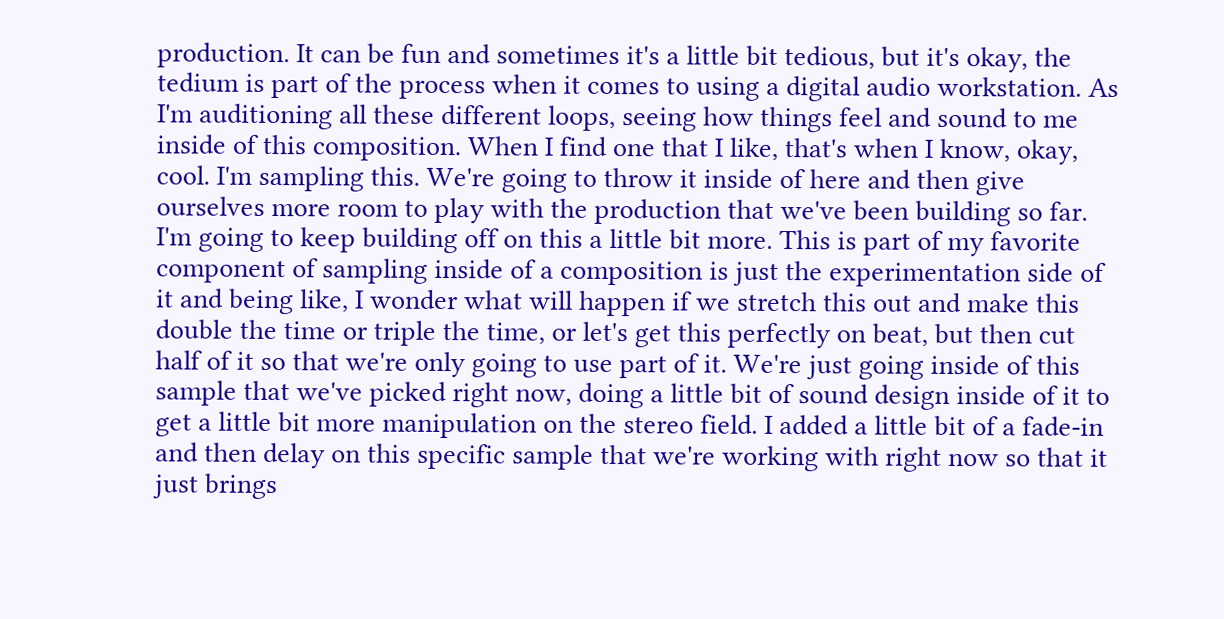production. It can be fun and sometimes it's a little bit tedious, but it's okay, the tedium is part of the process when it comes to using a digital audio workstation. As I'm auditioning all these different loops, seeing how things feel and sound to me inside of this composition. When I find one that I like, that's when I know, okay, cool. I'm sampling this. We're going to throw it inside of here and then give ourselves more room to play with the production that we've been building so far. I'm going to keep building off on this a little bit more. This is part of my favorite component of sampling inside of a composition is just the experimentation side of it and being like, I wonder what will happen if we stretch this out and make this double the time or triple the time, or let's get this perfectly on beat, but then cut half of it so that we're only going to use part of it. We're just going inside of this sample that we've picked right now, doing a little bit of sound design inside of it to get a little bit more manipulation on the stereo field. I added a little bit of a fade-in and then delay on this specific sample that we're working with right now so that it just brings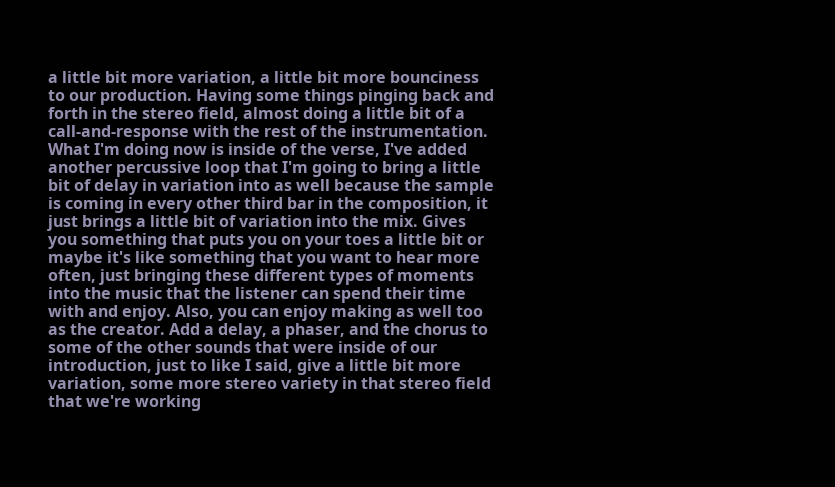a little bit more variation, a little bit more bounciness to our production. Having some things pinging back and forth in the stereo field, almost doing a little bit of a call-and-response with the rest of the instrumentation. What I'm doing now is inside of the verse, I've added another percussive loop that I'm going to bring a little bit of delay in variation into as well because the sample is coming in every other third bar in the composition, it just brings a little bit of variation into the mix. Gives you something that puts you on your toes a little bit or maybe it's like something that you want to hear more often, just bringing these different types of moments into the music that the listener can spend their time with and enjoy. Also, you can enjoy making as well too as the creator. Add a delay, a phaser, and the chorus to some of the other sounds that were inside of our introduction, just to like I said, give a little bit more variation, some more stereo variety in that stereo field that we're working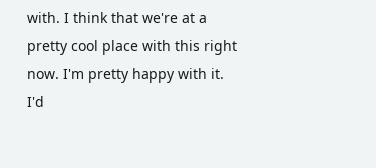with. I think that we're at a pretty cool place with this right now. I'm pretty happy with it. I'd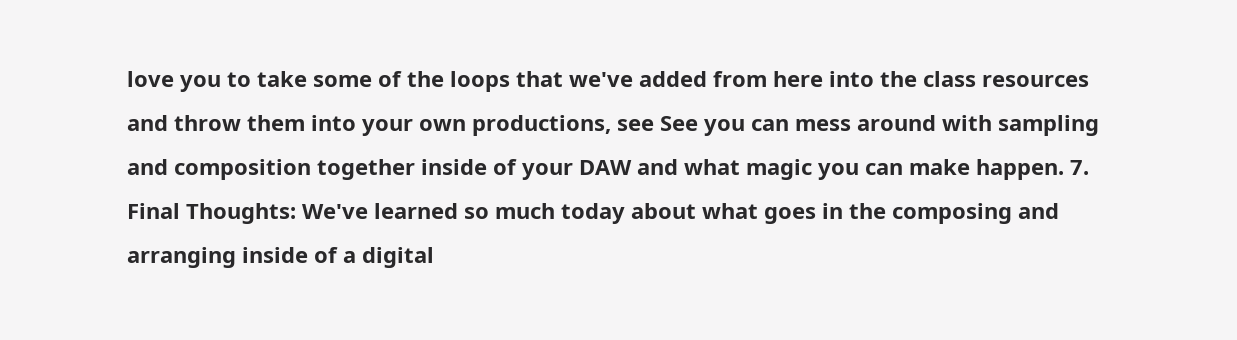love you to take some of the loops that we've added from here into the class resources and throw them into your own productions, see See you can mess around with sampling and composition together inside of your DAW and what magic you can make happen. 7. Final Thoughts: We've learned so much today about what goes in the composing and arranging inside of a digital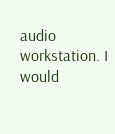audio workstation. I would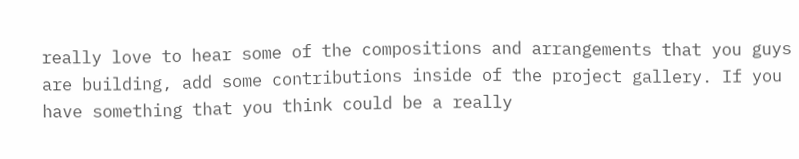really love to hear some of the compositions and arrangements that you guys are building, add some contributions inside of the project gallery. If you have something that you think could be a really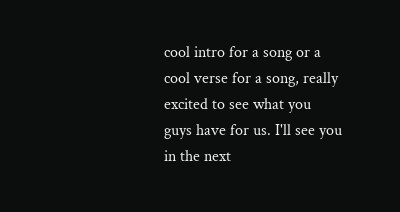cool intro for a song or a cool verse for a song, really excited to see what you guys have for us. I'll see you in the next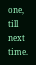one, till next time.